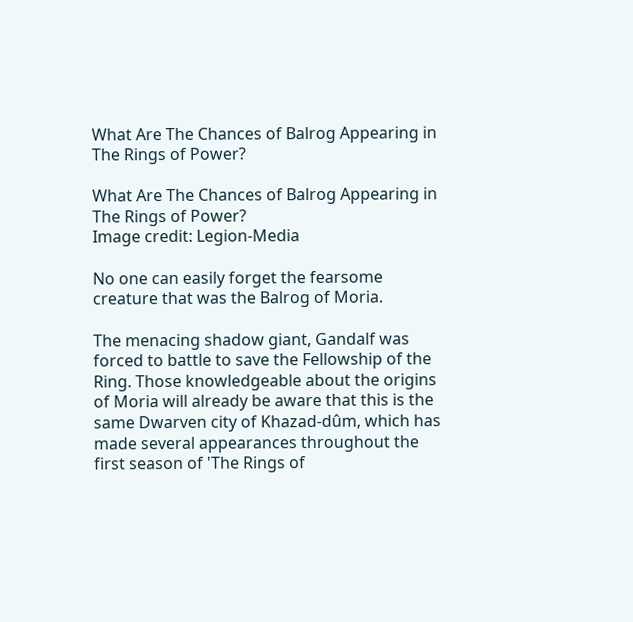What Are The Chances of Balrog Appearing in The Rings of Power?

What Are The Chances of Balrog Appearing in The Rings of Power?
Image credit: Legion-Media

No one can easily forget the fearsome creature that was the Balrog of Moria.

The menacing shadow giant, Gandalf was forced to battle to save the Fellowship of the Ring. Those knowledgeable about the origins of Moria will already be aware that this is the same Dwarven city of Khazad-dûm, which has made several appearances throughout the first season of 'The Rings of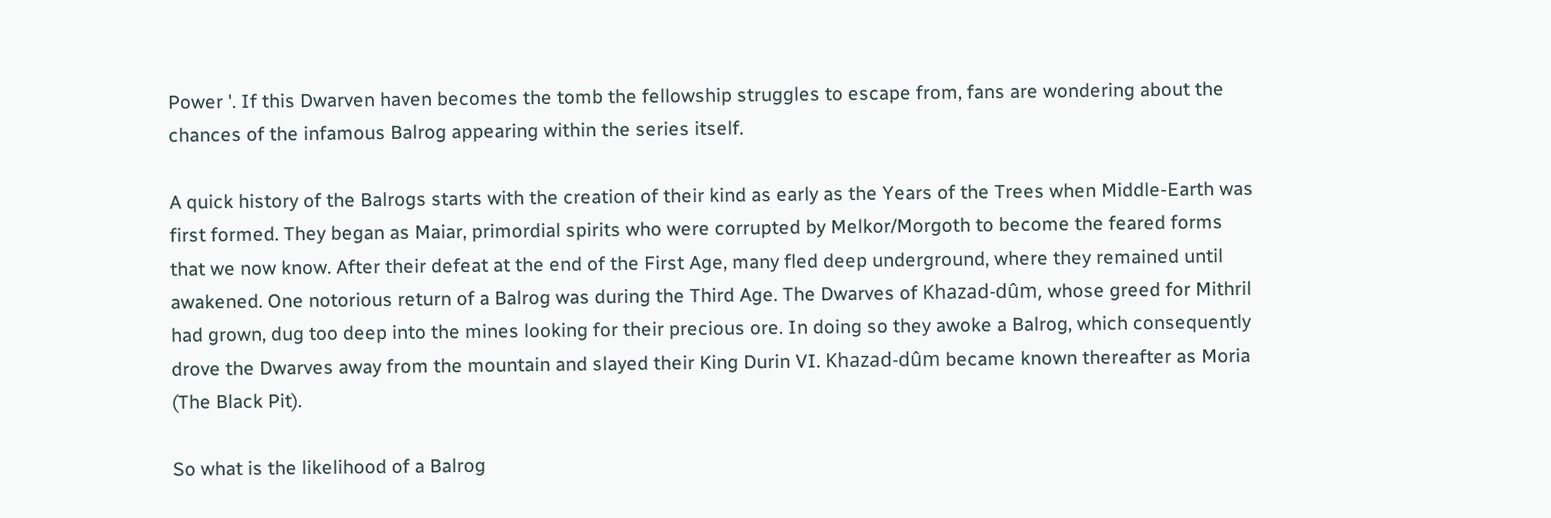Power '. If this Dwarven haven becomes the tomb the fellowship struggles to escape from, fans are wondering about the chances of the infamous Balrog appearing within the series itself.

A quick history of the Balrogs starts with the creation of their kind as early as the Years of the Trees when Middle-Earth was first formed. They began as Maiar, primordial spirits who were corrupted by Melkor/Morgoth to become the feared forms that we now know. After their defeat at the end of the First Age, many fled deep underground, where they remained until awakened. One notorious return of a Balrog was during the Third Age. The Dwarves of Khazad-dûm, whose greed for Mithril had grown, dug too deep into the mines looking for their precious ore. In doing so they awoke a Balrog, which consequently drove the Dwarves away from the mountain and slayed their King Durin VI. Khazad-dûm became known thereafter as Moria (The Black Pit).

So what is the likelihood of a Balrog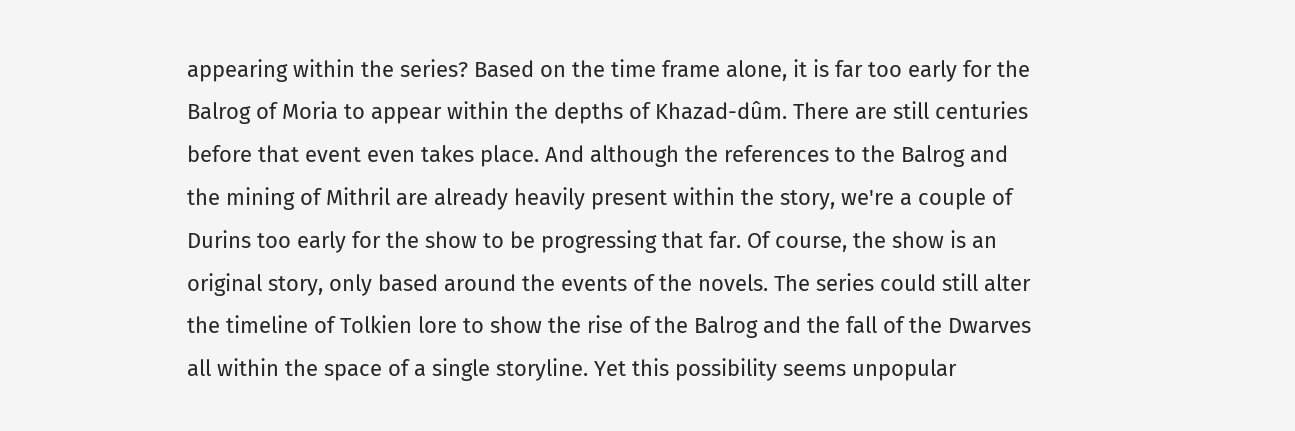appearing within the series? Based on the time frame alone, it is far too early for the Balrog of Moria to appear within the depths of Khazad-dûm. There are still centuries before that event even takes place. And although the references to the Balrog and the mining of Mithril are already heavily present within the story, we're a couple of Durins too early for the show to be progressing that far. Of course, the show is an original story, only based around the events of the novels. The series could still alter the timeline of Tolkien lore to show the rise of the Balrog and the fall of the Dwarves all within the space of a single storyline. Yet this possibility seems unpopular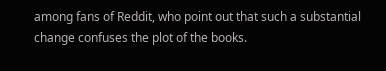among fans of Reddit, who point out that such a substantial change confuses the plot of the books.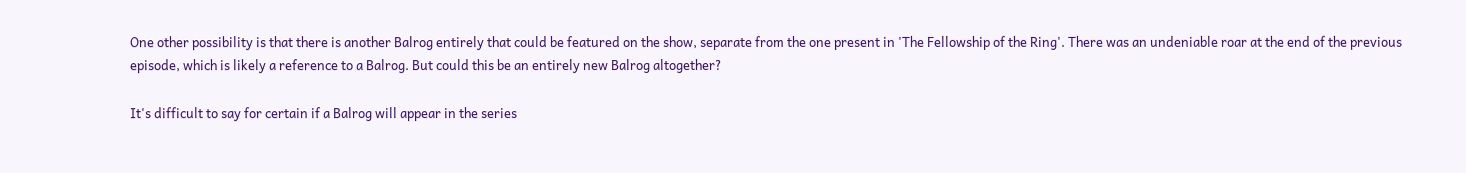One other possibility is that there is another Balrog entirely that could be featured on the show, separate from the one present in 'The Fellowship of the Ring'. There was an undeniable roar at the end of the previous episode, which is likely a reference to a Balrog. But could this be an entirely new Balrog altogether?

It's difficult to say for certain if a Balrog will appear in the series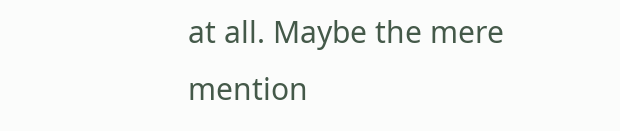at all. Maybe the mere mention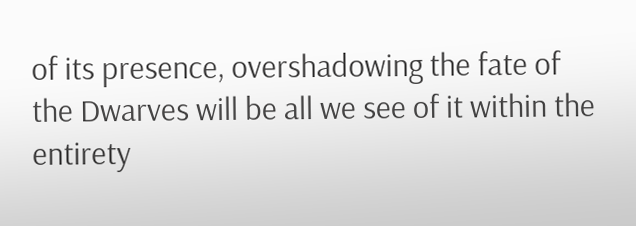of its presence, overshadowing the fate of the Dwarves will be all we see of it within the entirety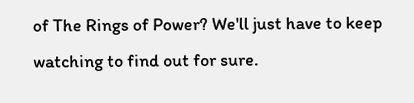of The Rings of Power? We'll just have to keep watching to find out for sure.